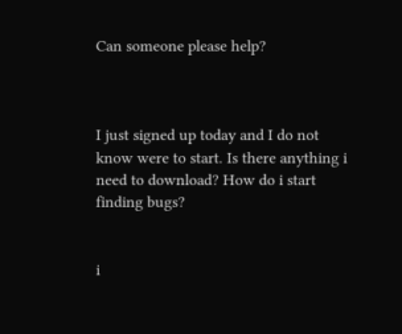Can someone please help?



I just signed up today and I do not know were to start. Is there anything i need to download? How do i start finding bugs?


i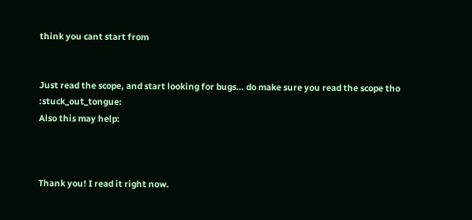think you cant start from


Just read the scope, and start looking for bugs… do make sure you read the scope tho :stuck_out_tongue:
Also this may help:



Thank you! I read it right now.